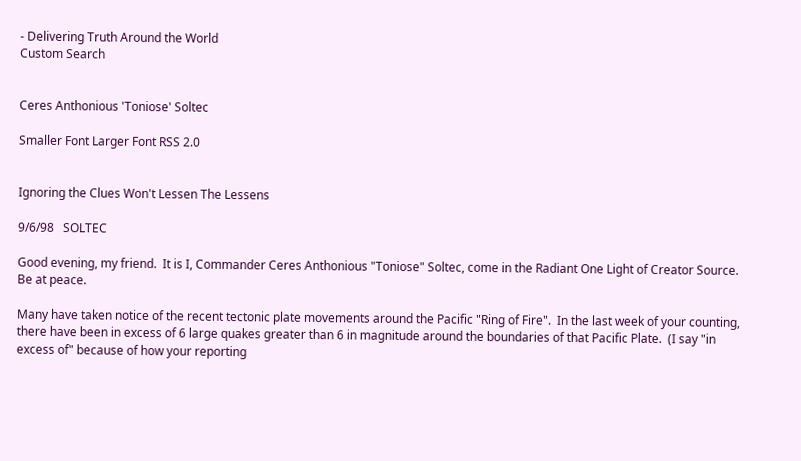- Delivering Truth Around the World
Custom Search


Ceres Anthonious 'Toniose' Soltec

Smaller Font Larger Font RSS 2.0


Ignoring the Clues Won't Lessen The Lessens

9/6/98   SOLTEC

Good evening, my friend.  It is I, Commander Ceres Anthonious "Toniose" Soltec, come in the Radiant One Light of Creator Source.  Be at peace.

Many have taken notice of the recent tectonic plate movements around the Pacific "Ring of Fire".  In the last week of your counting, there have been in excess of 6 large quakes greater than 6 in magnitude around the boundaries of that Pacific Plate.  (I say "in excess of" because of how your reporting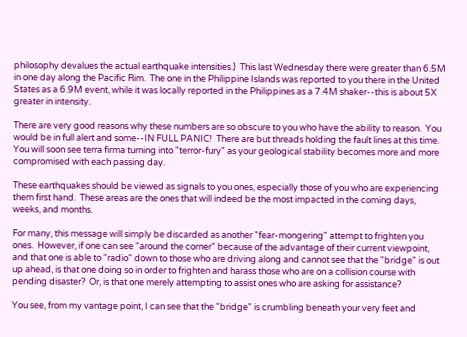philosophy devalues the actual earthquake intensities.)  This last Wednesday there were greater than 6.5M in one day along the Pacific Rim.  The one in the Philippine Islands was reported to you there in the United States as a 6.9M event, while it was locally reported in the Philippines as a 7.4M shaker--this is about 5X greater in intensity.

There are very good reasons why these numbers are so obscure to you who have the ability to reason.  You would be in full alert and some--IN FULL PANIC!  There are but threads holding the fault lines at this time.  You will soon see terra firma turning into "terror-fury" as your geological stability becomes more and more compromised with each passing day.

These earthquakes should be viewed as signals to you ones, especially those of you who are experiencing them first hand.  These areas are the ones that will indeed be the most impacted in the coming days, weeks, and months.

For many, this message will simply be discarded as another "fear-mongering" attempt to frighten you ones.  However, if one can see "around the corner" because of the advantage of their current viewpoint, and that one is able to "radio" down to those who are driving along and cannot see that the "bridge" is out up ahead, is that one doing so in order to frighten and harass those who are on a collision course with pending disaster?  Or, is that one merely attempting to assist ones who are asking for assistance?

You see, from my vantage point, I can see that the "bridge" is crumbling beneath your very feet and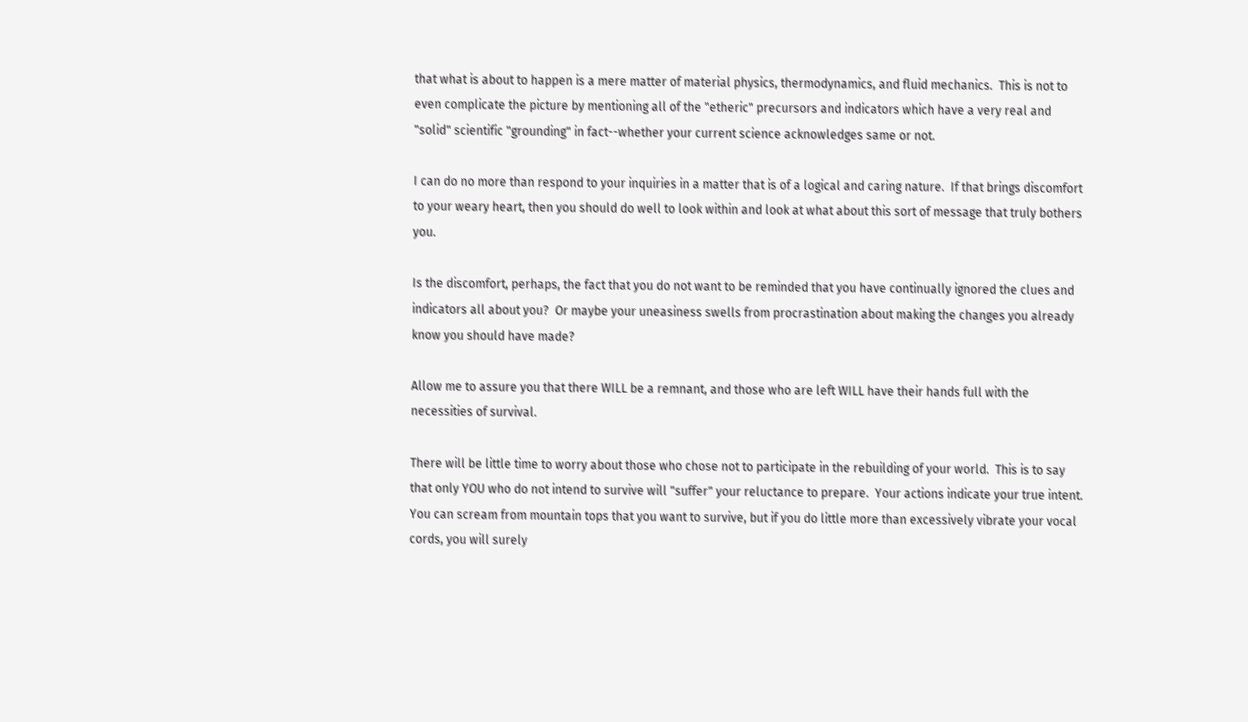that what is about to happen is a mere matter of material physics, thermodynamics, and fluid mechanics.  This is not to even complicate the picture by mentioning all of the "etheric" precursors and indicators which have a very real and "solid" scientific "grounding" in fact--whether your current science acknowledges same or not.

I can do no more than respond to your inquiries in a matter that is of a logical and caring nature.  If that brings discomfort to your weary heart, then you should do well to look within and look at what about this sort of message that truly bothers you.

Is the discomfort, perhaps, the fact that you do not want to be reminded that you have continually ignored the clues and indicators all about you?  Or maybe your uneasiness swells from procrastination about making the changes you already know you should have made?

Allow me to assure you that there WILL be a remnant, and those who are left WILL have their hands full with the necessities of survival.

There will be little time to worry about those who chose not to participate in the rebuilding of your world.  This is to say that only YOU who do not intend to survive will "suffer" your reluctance to prepare.  Your actions indicate your true intent.  You can scream from mountain tops that you want to survive, but if you do little more than excessively vibrate your vocal cords, you will surely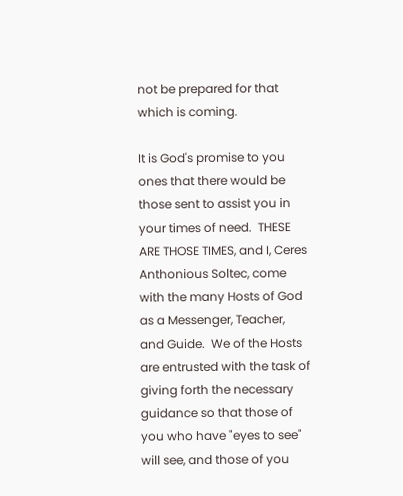not be prepared for that which is coming.

It is God's promise to you ones that there would be those sent to assist you in your times of need.  THESE ARE THOSE TIMES, and I, Ceres Anthonious Soltec, come with the many Hosts of God as a Messenger, Teacher, and Guide.  We of the Hosts are entrusted with the task of giving forth the necessary guidance so that those of you who have "eyes to see" will see, and those of you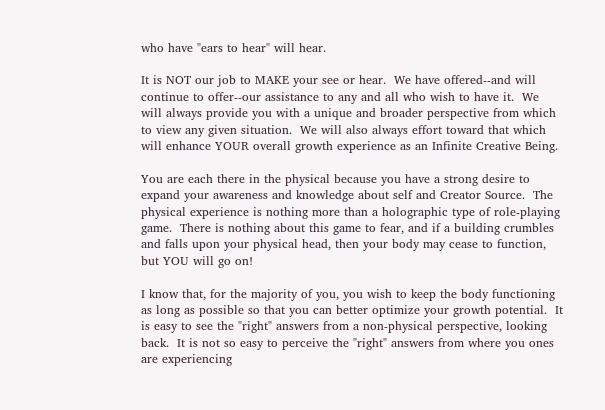who have "ears to hear" will hear.

It is NOT our job to MAKE your see or hear.  We have offered--and will continue to offer--our assistance to any and all who wish to have it.  We will always provide you with a unique and broader perspective from which to view any given situation.  We will also always effort toward that which will enhance YOUR overall growth experience as an Infinite Creative Being.

You are each there in the physical because you have a strong desire to expand your awareness and knowledge about self and Creator Source.  The physical experience is nothing more than a holographic type of role-playing game.  There is nothing about this game to fear, and if a building crumbles and falls upon your physical head, then your body may cease to function, but YOU will go on!

I know that, for the majority of you, you wish to keep the body functioning as long as possible so that you can better optimize your growth potential.  It is easy to see the "right" answers from a non-physical perspective, looking back.  It is not so easy to perceive the "right" answers from where you ones are experiencing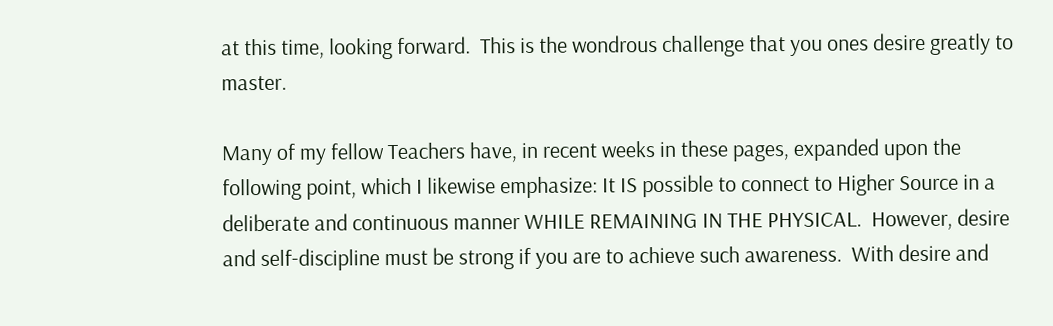at this time, looking forward.  This is the wondrous challenge that you ones desire greatly to master.

Many of my fellow Teachers have, in recent weeks in these pages, expanded upon the following point, which I likewise emphasize: It IS possible to connect to Higher Source in a deliberate and continuous manner WHILE REMAINING IN THE PHYSICAL.  However, desire and self-discipline must be strong if you are to achieve such awareness.  With desire and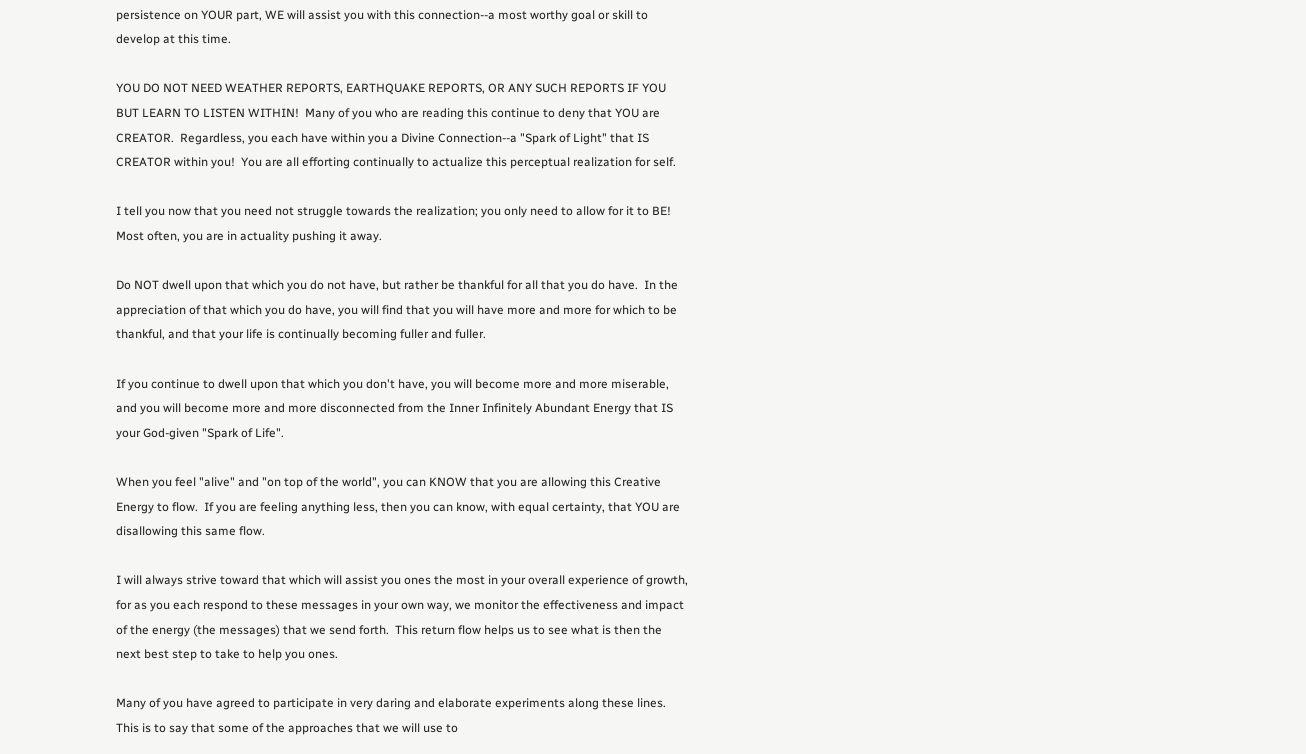persistence on YOUR part, WE will assist you with this connection--a most worthy goal or skill to develop at this time.

YOU DO NOT NEED WEATHER REPORTS, EARTHQUAKE REPORTS, OR ANY SUCH REPORTS IF YOU BUT LEARN TO LISTEN WITHIN!  Many of you who are reading this continue to deny that YOU are CREATOR.  Regardless, you each have within you a Divine Connection--a "Spark of Light" that IS CREATOR within you!  You are all efforting continually to actualize this perceptual realization for self.

I tell you now that you need not struggle towards the realization; you only need to allow for it to BE!  Most often, you are in actuality pushing it away.

Do NOT dwell upon that which you do not have, but rather be thankful for all that you do have.  In the appreciation of that which you do have, you will find that you will have more and more for which to be thankful, and that your life is continually becoming fuller and fuller.

If you continue to dwell upon that which you don't have, you will become more and more miserable, and you will become more and more disconnected from the Inner Infinitely Abundant Energy that IS your God-given "Spark of Life".

When you feel "alive" and "on top of the world", you can KNOW that you are allowing this Creative Energy to flow.  If you are feeling anything less, then you can know, with equal certainty, that YOU are disallowing this same flow.

I will always strive toward that which will assist you ones the most in your overall experience of growth, for as you each respond to these messages in your own way, we monitor the effectiveness and impact of the energy (the messages) that we send forth.  This return flow helps us to see what is then the next best step to take to help you ones.

Many of you have agreed to participate in very daring and elaborate experiments along these lines.  This is to say that some of the approaches that we will use to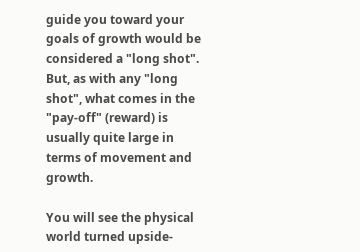guide you toward your goals of growth would be considered a "long shot".  But, as with any "long shot", what comes in the "pay-off" (reward) is usually quite large in terms of movement and growth.

You will see the physical world turned upside-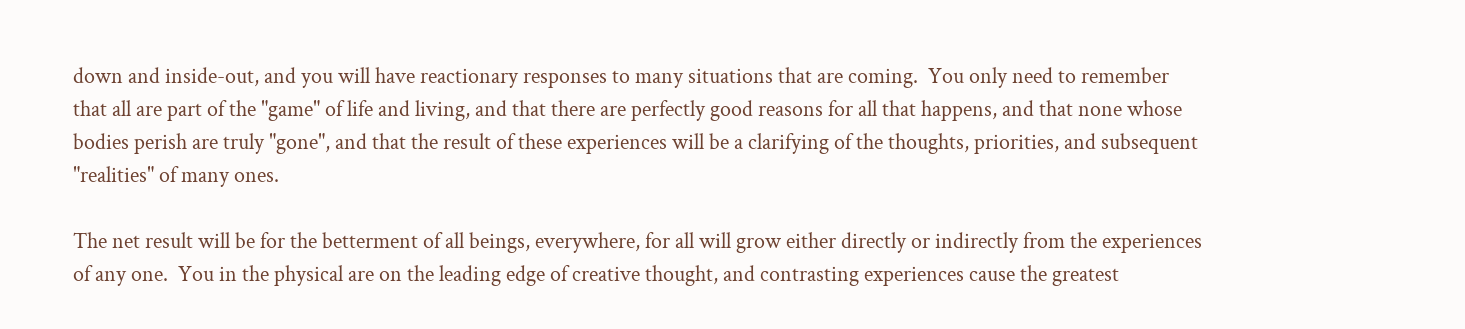down and inside-out, and you will have reactionary responses to many situations that are coming.  You only need to remember that all are part of the "game" of life and living, and that there are perfectly good reasons for all that happens, and that none whose bodies perish are truly "gone", and that the result of these experiences will be a clarifying of the thoughts, priorities, and subsequent "realities" of many ones.

The net result will be for the betterment of all beings, everywhere, for all will grow either directly or indirectly from the experiences of any one.  You in the physical are on the leading edge of creative thought, and contrasting experiences cause the greatest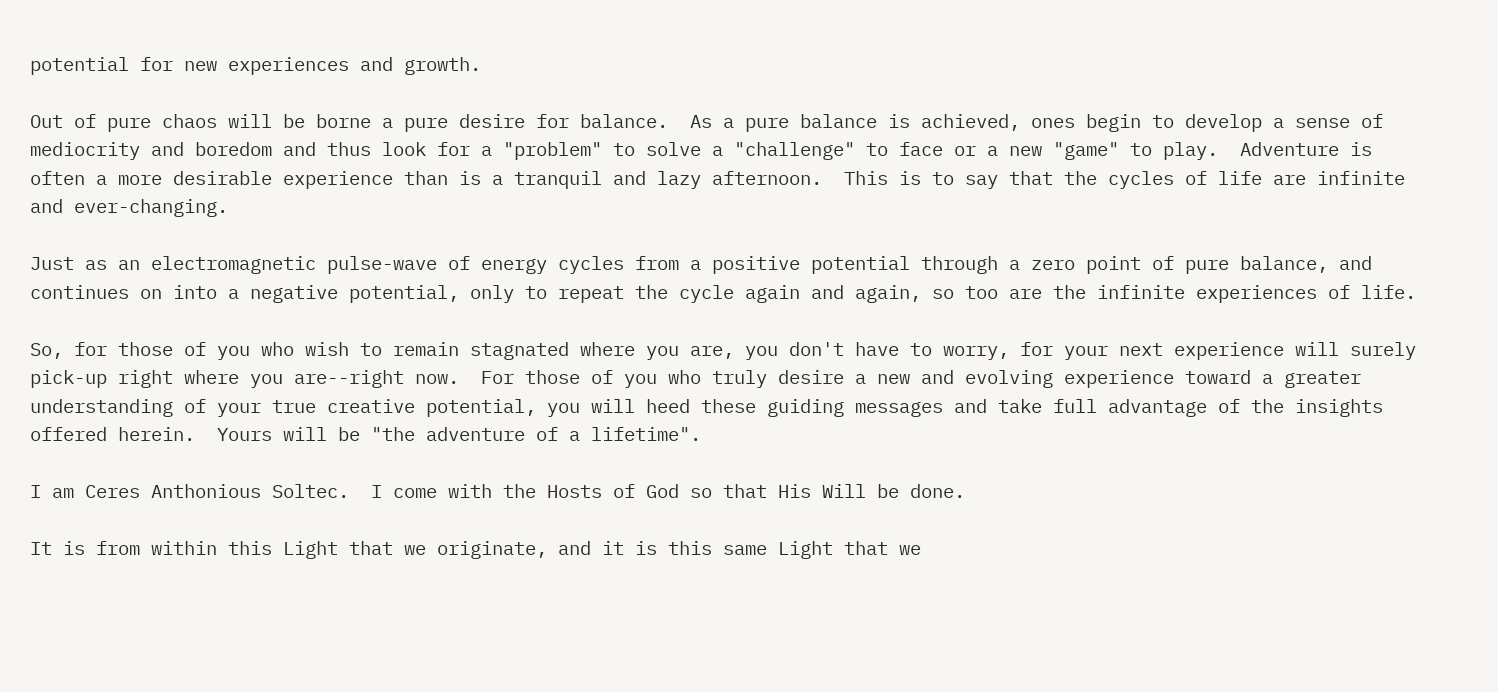potential for new experiences and growth.

Out of pure chaos will be borne a pure desire for balance.  As a pure balance is achieved, ones begin to develop a sense of mediocrity and boredom and thus look for a "problem" to solve a "challenge" to face or a new "game" to play.  Adventure is often a more desirable experience than is a tranquil and lazy afternoon.  This is to say that the cycles of life are infinite and ever-changing.

Just as an electromagnetic pulse-wave of energy cycles from a positive potential through a zero point of pure balance, and continues on into a negative potential, only to repeat the cycle again and again, so too are the infinite experiences of life.

So, for those of you who wish to remain stagnated where you are, you don't have to worry, for your next experience will surely pick-up right where you are--right now.  For those of you who truly desire a new and evolving experience toward a greater understanding of your true creative potential, you will heed these guiding messages and take full advantage of the insights offered herein.  Yours will be "the adventure of a lifetime".

I am Ceres Anthonious Soltec.  I come with the Hosts of God so that His Will be done.

It is from within this Light that we originate, and it is this same Light that we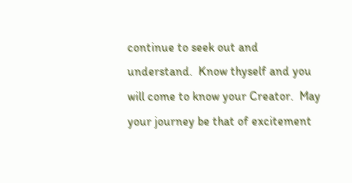continue to seek out and understand.  Know thyself and you will come to know your Creator.  May your journey be that of excitement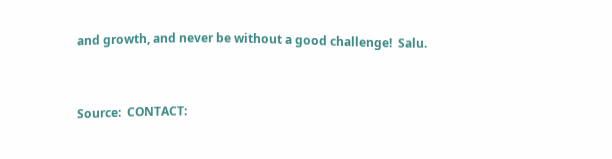and growth, and never be without a good challenge!  Salu.


Source:  CONTACT: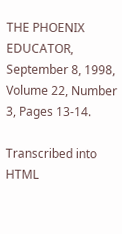THE PHOENIX EDUCATOR, September 8, 1998, Volume 22, Number 3, Pages 13-14.

Transcribed into HTML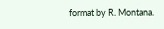format by R. Montana.